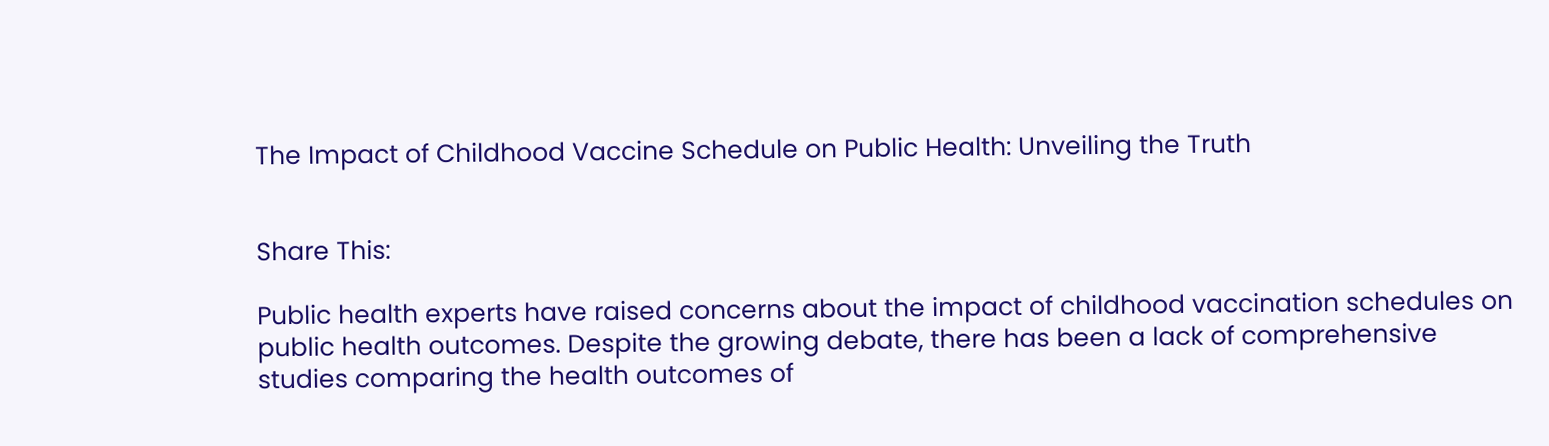The Impact of Childhood Vaccine Schedule on Public Health: Unveiling the Truth


Share This:

Public health experts have raised concerns about the impact of childhood vaccination schedules on public health outcomes. Despite the growing debate, there has been a lack of comprehensive studies comparing the health outcomes of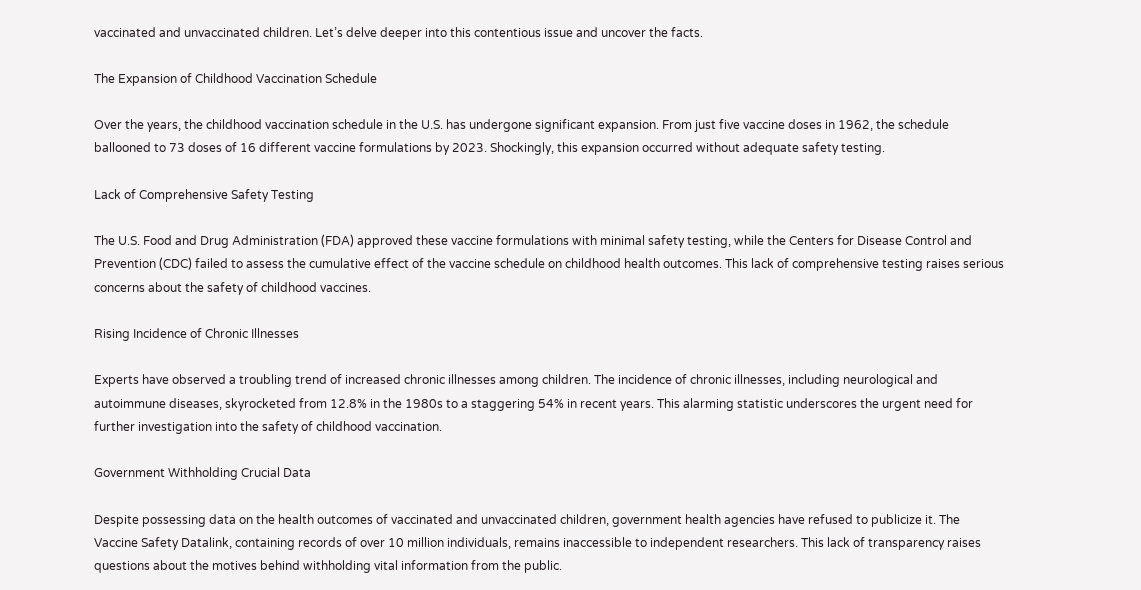vaccinated and unvaccinated children. Let’s delve deeper into this contentious issue and uncover the facts.

The Expansion of Childhood Vaccination Schedule

Over the years, the childhood vaccination schedule in the U.S. has undergone significant expansion. From just five vaccine doses in 1962, the schedule ballooned to 73 doses of 16 different vaccine formulations by 2023. Shockingly, this expansion occurred without adequate safety testing.

Lack of Comprehensive Safety Testing

The U.S. Food and Drug Administration (FDA) approved these vaccine formulations with minimal safety testing, while the Centers for Disease Control and Prevention (CDC) failed to assess the cumulative effect of the vaccine schedule on childhood health outcomes. This lack of comprehensive testing raises serious concerns about the safety of childhood vaccines.

Rising Incidence of Chronic Illnesses

Experts have observed a troubling trend of increased chronic illnesses among children. The incidence of chronic illnesses, including neurological and autoimmune diseases, skyrocketed from 12.8% in the 1980s to a staggering 54% in recent years. This alarming statistic underscores the urgent need for further investigation into the safety of childhood vaccination.

Government Withholding Crucial Data

Despite possessing data on the health outcomes of vaccinated and unvaccinated children, government health agencies have refused to publicize it. The Vaccine Safety Datalink, containing records of over 10 million individuals, remains inaccessible to independent researchers. This lack of transparency raises questions about the motives behind withholding vital information from the public.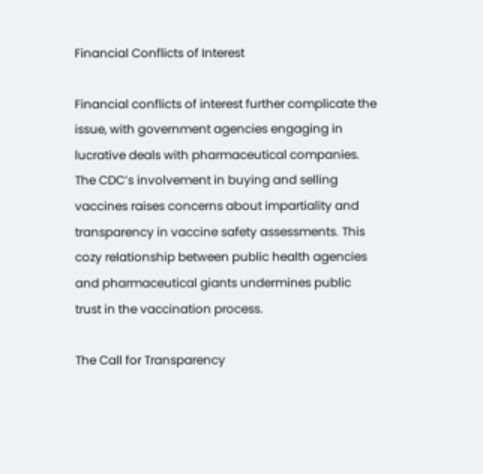Financial Conflicts of Interest

Financial conflicts of interest further complicate the issue, with government agencies engaging in lucrative deals with pharmaceutical companies. The CDC’s involvement in buying and selling vaccines raises concerns about impartiality and transparency in vaccine safety assessments. This cozy relationship between public health agencies and pharmaceutical giants undermines public trust in the vaccination process.

The Call for Transparency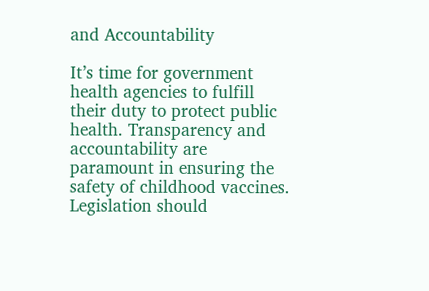and Accountability

It’s time for government health agencies to fulfill their duty to protect public health. Transparency and accountability are paramount in ensuring the safety of childhood vaccines. Legislation should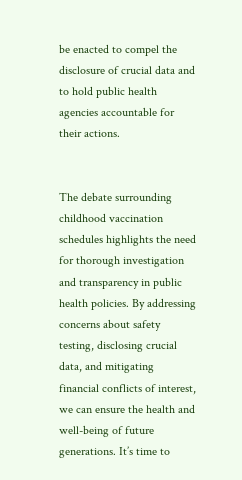be enacted to compel the disclosure of crucial data and to hold public health agencies accountable for their actions.


The debate surrounding childhood vaccination schedules highlights the need for thorough investigation and transparency in public health policies. By addressing concerns about safety testing, disclosing crucial data, and mitigating financial conflicts of interest, we can ensure the health and well-being of future generations. It’s time to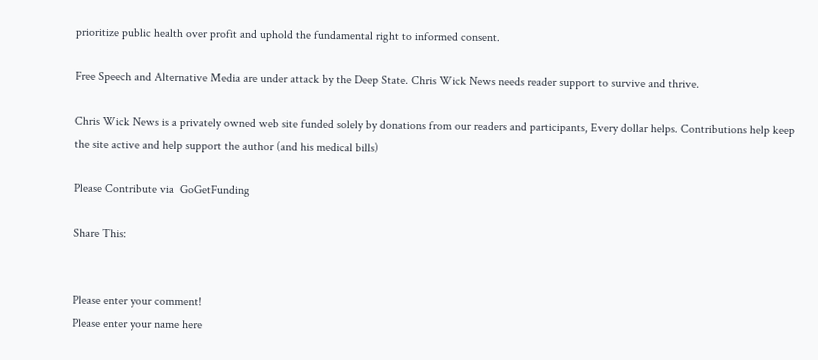prioritize public health over profit and uphold the fundamental right to informed consent.

Free Speech and Alternative Media are under attack by the Deep State. Chris Wick News needs reader support to survive and thrive.

Chris Wick News is a privately owned web site funded solely by donations from our readers and participants, Every dollar helps. Contributions help keep the site active and help support the author (and his medical bills)

Please Contribute via  GoGetFunding

Share This:


Please enter your comment!
Please enter your name here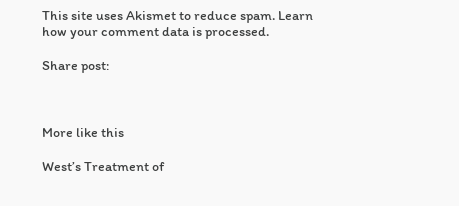This site uses Akismet to reduce spam. Learn how your comment data is processed.

Share post:



More like this

West’s Treatment of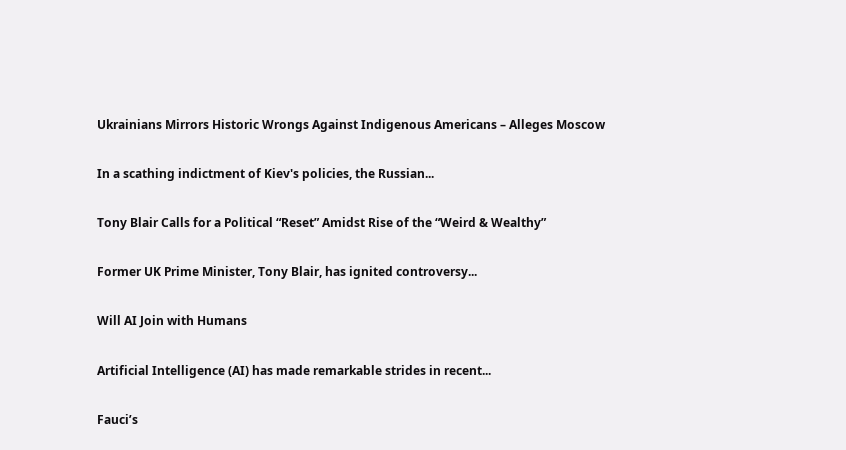Ukrainians Mirrors Historic Wrongs Against Indigenous Americans – Alleges Moscow

In a scathing indictment of Kiev's policies, the Russian...

Tony Blair Calls for a Political “Reset” Amidst Rise of the “Weird & Wealthy”

Former UK Prime Minister, Tony Blair, has ignited controversy...

Will AI Join with Humans

Artificial Intelligence (AI) has made remarkable strides in recent...

Fauci’s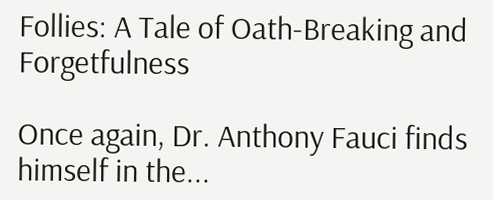Follies: A Tale of Oath-Breaking and Forgetfulness

Once again, Dr. Anthony Fauci finds himself in the...